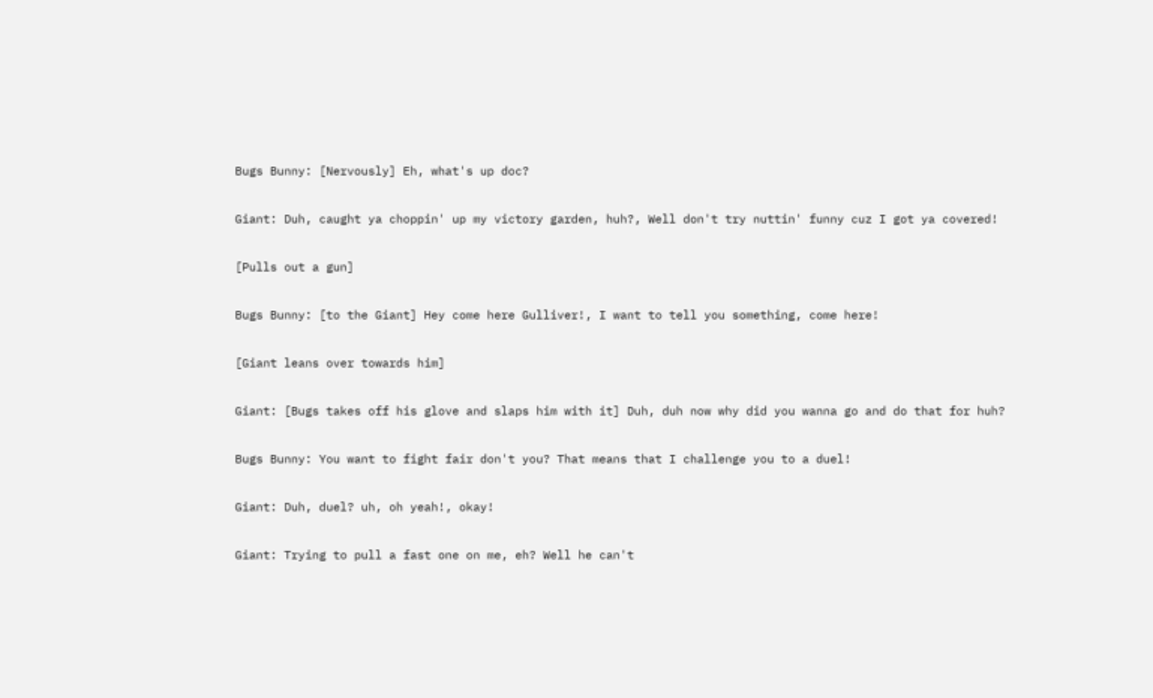Bugs Bunny: [Nervously] Eh, what's up doc?

Giant: Duh, caught ya choppin' up my victory garden, huh?, Well don't try nuttin' funny cuz I got ya covered!

[Pulls out a gun]

Bugs Bunny: [to the Giant] Hey come here Gulliver!, I want to tell you something, come here!

[Giant leans over towards him]

Giant: [Bugs takes off his glove and slaps him with it] Duh, duh now why did you wanna go and do that for huh?

Bugs Bunny: You want to fight fair don't you? That means that I challenge you to a duel!

Giant: Duh, duel? uh, oh yeah!, okay!

Giant: Trying to pull a fast one on me, eh? Well he can't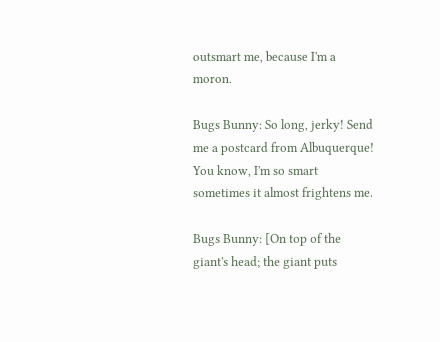outsmart me, because I'm a moron.

Bugs Bunny: So long, jerky! Send me a postcard from Albuquerque! You know, I'm so smart sometimes it almost frightens me.

Bugs Bunny: [On top of the giant's head; the giant puts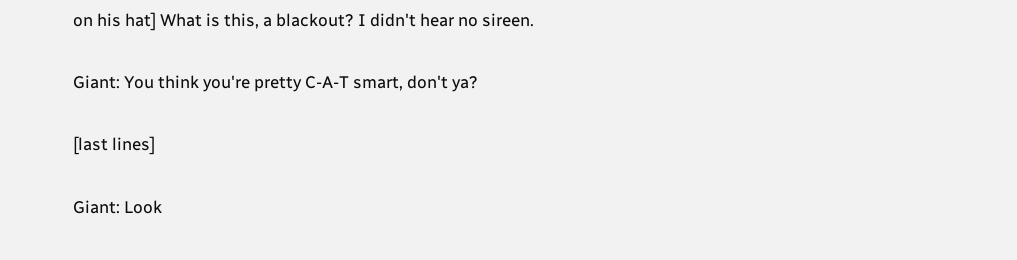on his hat] What is this, a blackout? I didn't hear no sireen.

Giant: You think you're pretty C-A-T smart, don't ya?

[last lines]

Giant: Look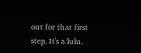out for that first step. It's a lulu.